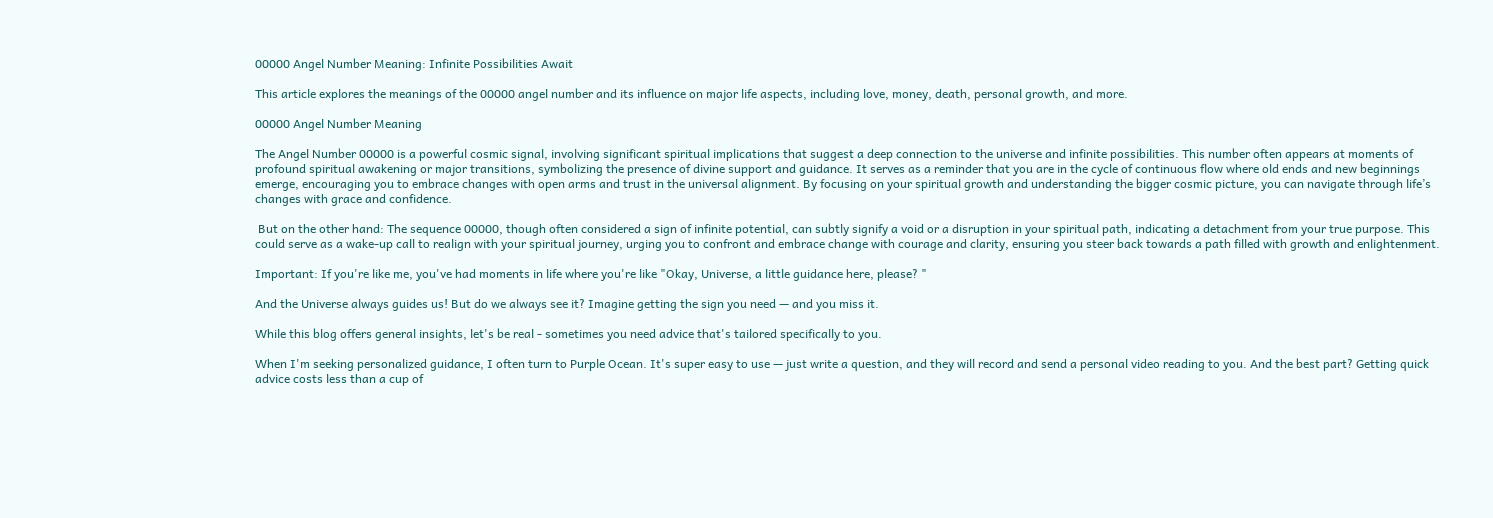00000 Angel Number Meaning: Infinite Possibilities Await

This article explores the meanings of the 00000 angel number and its influence on major life aspects, including love, money, death, personal growth, and more.

00000 Angel Number Meaning

The Angel Number 00000 is a powerful cosmic signal, involving significant spiritual implications that suggest a deep connection to the universe and infinite possibilities. This number often appears at moments of profound spiritual awakening or major transitions, symbolizing the presence of divine support and guidance. It serves as a reminder that you are in the cycle of continuous flow where old ends and new beginnings emerge, encouraging you to embrace changes with open arms and trust in the universal alignment. By focusing on your spiritual growth and understanding the bigger cosmic picture, you can navigate through life’s changes with grace and confidence.

 But on the other hand: The sequence 00000, though often considered a sign of infinite potential, can subtly signify a void or a disruption in your spiritual path, indicating a detachment from your true purpose. This could serve as a wake-up call to realign with your spiritual journey, urging you to confront and embrace change with courage and clarity, ensuring you steer back towards a path filled with growth and enlightenment.

Important: If you're like me, you've had moments in life where you're like "Okay, Universe, a little guidance here, please? "

And the Universe always guides us! But do we always see it? Imagine getting the sign you need — and you miss it.

While this blog offers general insights, let's be real - sometimes you need advice that's tailored specifically to you.

When I'm seeking personalized guidance, I often turn to Purple Ocean. It's super easy to use — just write a question, and they will record and send a personal video reading to you. And the best part? Getting quick advice costs less than a cup of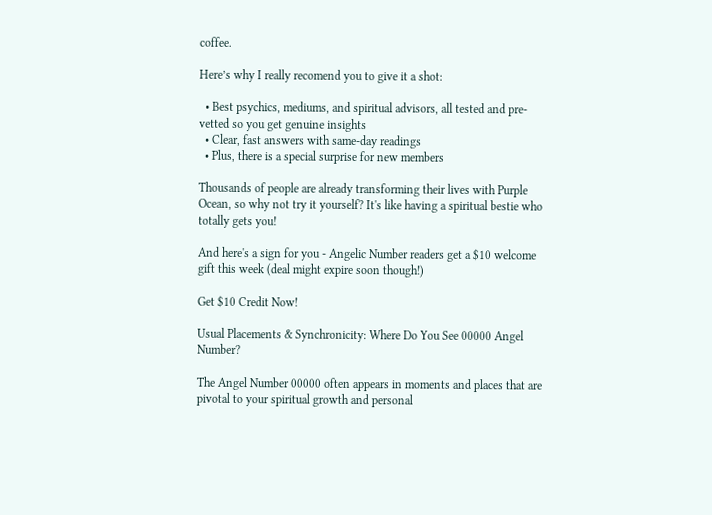coffee.

Here’s why I really recomend you to give it a shot:

  • Best psychics, mediums, and spiritual advisors, all tested and pre-vetted so you get genuine insights
  • Clear, fast answers with same-day readings
  • Plus, there is a special surprise for new members

Thousands of people are already transforming their lives with Purple Ocean, so why not try it yourself? It's like having a spiritual bestie who totally gets you!

And here's a sign for you - Angelic Number readers get a $10 welcome gift this week (deal might expire soon though!)

Get $10 Credit Now!

Usual Placements & Synchronicity: Where Do You See 00000 Angel Number?

The Angel Number 00000 often appears in moments and places that are pivotal to your spiritual growth and personal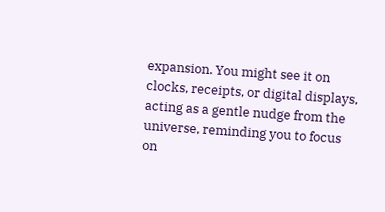expansion. You might see it on clocks, receipts, or digital displays, acting as a gentle nudge from the universe, reminding you to focus on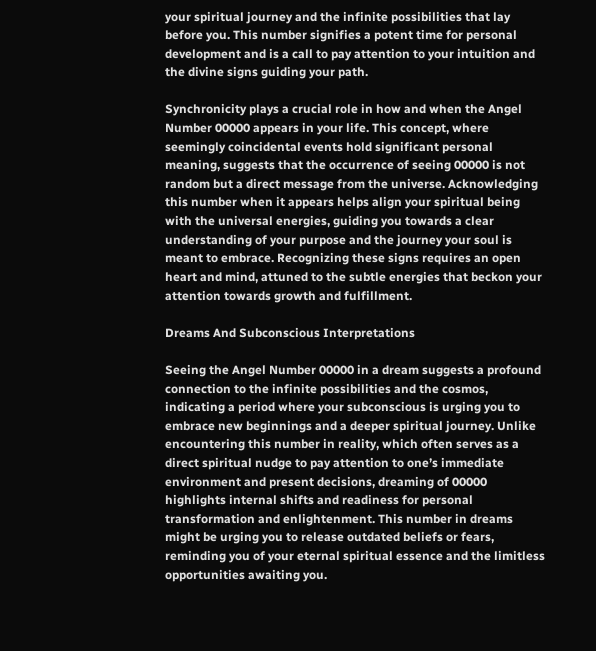your spiritual journey and the infinite possibilities that lay before you. This number signifies a potent time for personal development and is a call to pay attention to your intuition and the divine signs guiding your path.

Synchronicity plays a crucial role in how and when the Angel Number 00000 appears in your life. This concept, where seemingly coincidental events hold significant personal meaning, suggests that the occurrence of seeing 00000 is not random but a direct message from the universe. Acknowledging this number when it appears helps align your spiritual being with the universal energies, guiding you towards a clear understanding of your purpose and the journey your soul is meant to embrace. Recognizing these signs requires an open heart and mind, attuned to the subtle energies that beckon your attention towards growth and fulfillment.

Dreams And Subconscious Interpretations

Seeing the Angel Number 00000 in a dream suggests a profound connection to the infinite possibilities and the cosmos, indicating a period where your subconscious is urging you to embrace new beginnings and a deeper spiritual journey. Unlike encountering this number in reality, which often serves as a direct spiritual nudge to pay attention to one’s immediate environment and present decisions, dreaming of 00000 highlights internal shifts and readiness for personal transformation and enlightenment. This number in dreams might be urging you to release outdated beliefs or fears, reminding you of your eternal spiritual essence and the limitless opportunities awaiting you.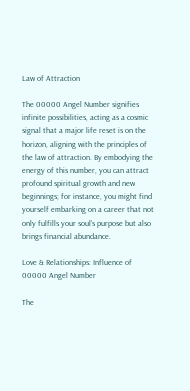Law of Attraction

The 00000 Angel Number signifies infinite possibilities, acting as a cosmic signal that a major life reset is on the horizon, aligning with the principles of the law of attraction. By embodying the energy of this number, you can attract profound spiritual growth and new beginnings; for instance, you might find yourself embarking on a career that not only fulfills your soul’s purpose but also brings financial abundance.

Love & Relationships: Influence of 00000 Angel Number

The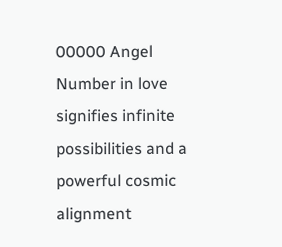00000 Angel Number in love signifies infinite possibilities and a powerful cosmic alignment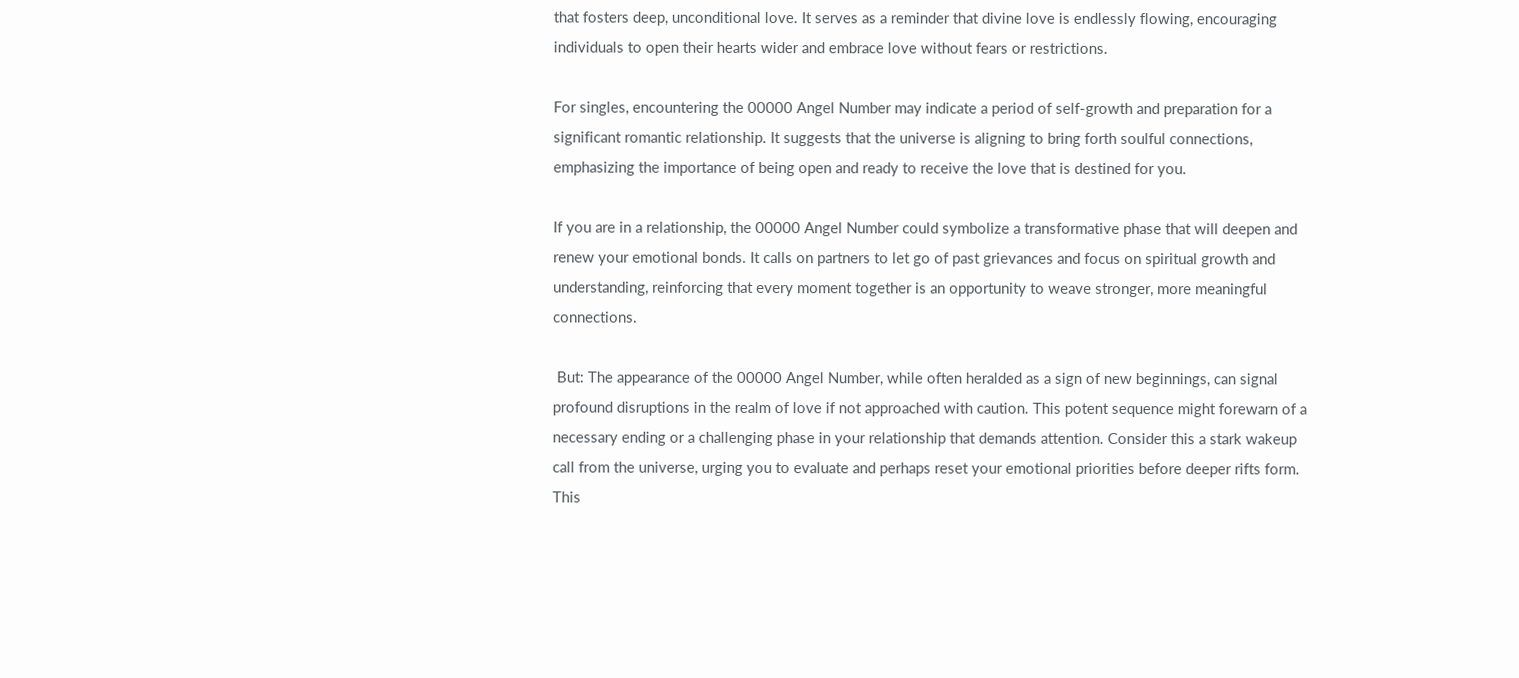that fosters deep, unconditional love. It serves as a reminder that divine love is endlessly flowing, encouraging individuals to open their hearts wider and embrace love without fears or restrictions.

For singles, encountering the 00000 Angel Number may indicate a period of self-growth and preparation for a significant romantic relationship. It suggests that the universe is aligning to bring forth soulful connections, emphasizing the importance of being open and ready to receive the love that is destined for you.

If you are in a relationship, the 00000 Angel Number could symbolize a transformative phase that will deepen and renew your emotional bonds. It calls on partners to let go of past grievances and focus on spiritual growth and understanding, reinforcing that every moment together is an opportunity to weave stronger, more meaningful connections.

 But: The appearance of the 00000 Angel Number, while often heralded as a sign of new beginnings, can signal profound disruptions in the realm of love if not approached with caution. This potent sequence might forewarn of a necessary ending or a challenging phase in your relationship that demands attention. Consider this a stark wakeup call from the universe, urging you to evaluate and perhaps reset your emotional priorities before deeper rifts form. This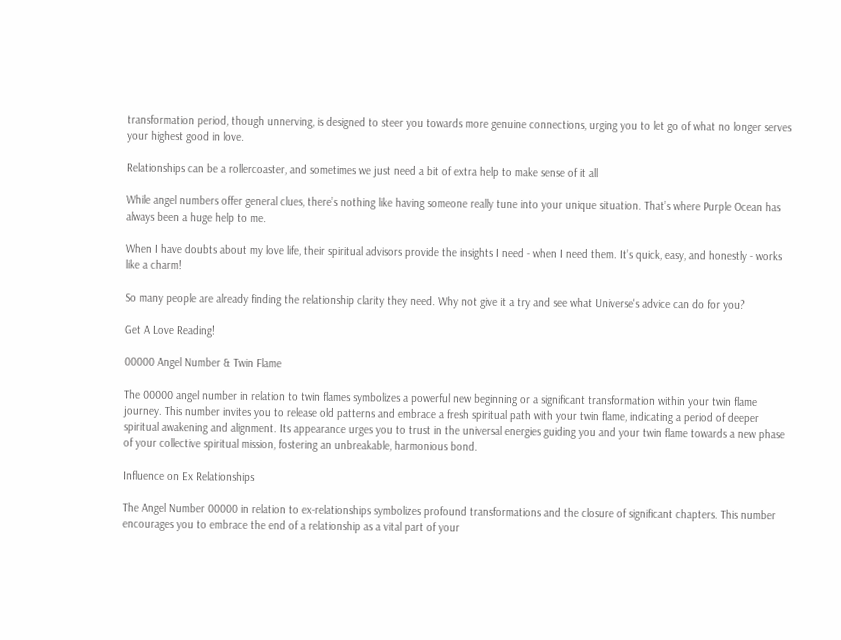transformation period, though unnerving, is designed to steer you towards more genuine connections, urging you to let go of what no longer serves your highest good in love.

Relationships can be a rollercoaster, and sometimes we just need a bit of extra help to make sense of it all

While angel numbers offer general clues, there’s nothing like having someone really tune into your unique situation. That’s where Purple Ocean has always been a huge help to me.

When I have doubts about my love life, their spiritual advisors provide the insights I need - when I need them. It’s quick, easy, and honestly - works like a charm!

So many people are already finding the relationship clarity they need. Why not give it a try and see what Universe's advice can do for you?

Get A Love Reading!

00000 Angel Number & Twin Flame

The 00000 angel number in relation to twin flames symbolizes a powerful new beginning or a significant transformation within your twin flame journey. This number invites you to release old patterns and embrace a fresh spiritual path with your twin flame, indicating a period of deeper spiritual awakening and alignment. Its appearance urges you to trust in the universal energies guiding you and your twin flame towards a new phase of your collective spiritual mission, fostering an unbreakable, harmonious bond.

Influence on Ex Relationships

The Angel Number 00000 in relation to ex-relationships symbolizes profound transformations and the closure of significant chapters. This number encourages you to embrace the end of a relationship as a vital part of your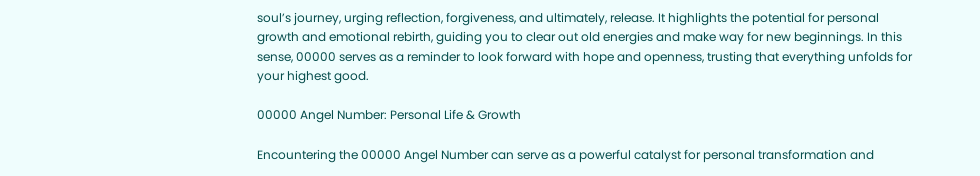soul’s journey, urging reflection, forgiveness, and ultimately, release. It highlights the potential for personal growth and emotional rebirth, guiding you to clear out old energies and make way for new beginnings. In this sense, 00000 serves as a reminder to look forward with hope and openness, trusting that everything unfolds for your highest good.

00000 Angel Number: Personal Life & Growth

Encountering the 00000 Angel Number can serve as a powerful catalyst for personal transformation and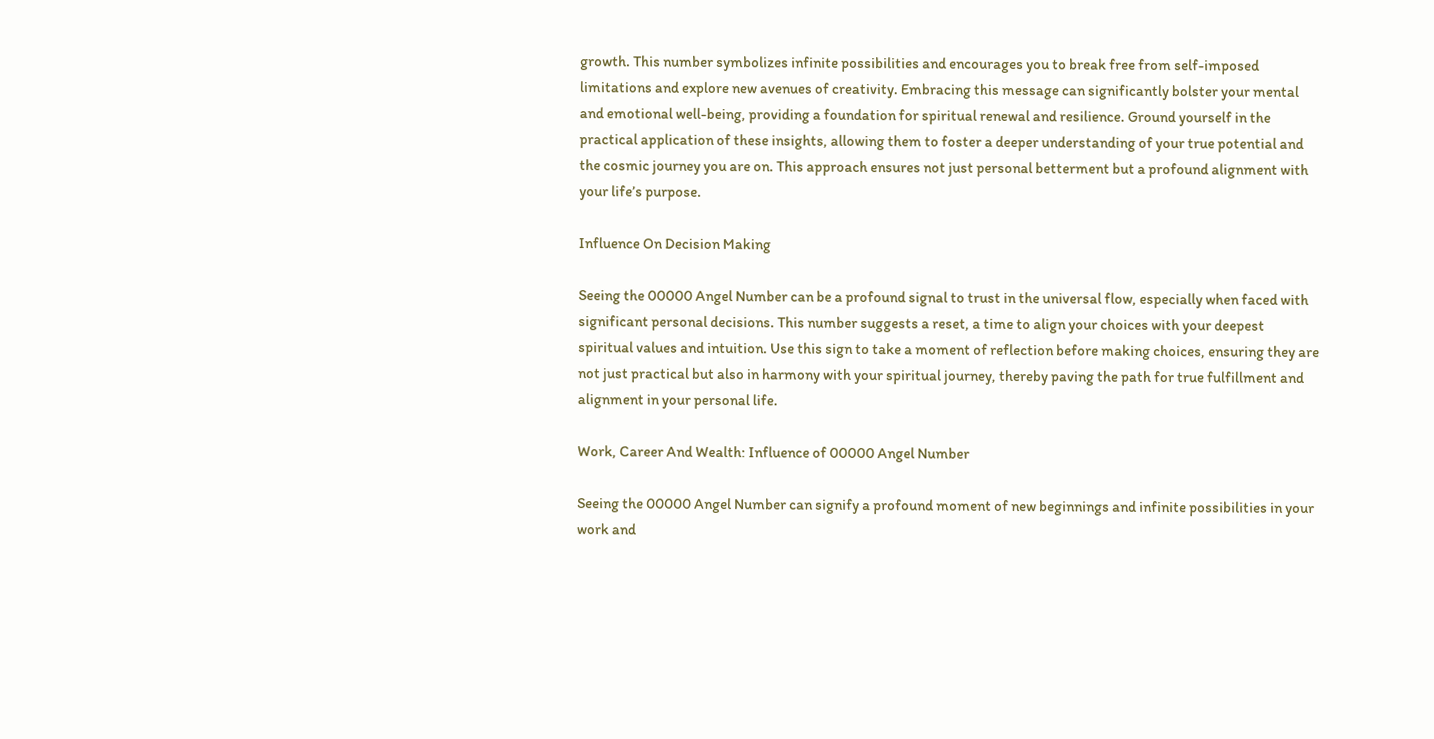growth. This number symbolizes infinite possibilities and encourages you to break free from self-imposed limitations and explore new avenues of creativity. Embracing this message can significantly bolster your mental and emotional well-being, providing a foundation for spiritual renewal and resilience. Ground yourself in the practical application of these insights, allowing them to foster a deeper understanding of your true potential and the cosmic journey you are on. This approach ensures not just personal betterment but a profound alignment with your life’s purpose.

Influence On Decision Making

Seeing the 00000 Angel Number can be a profound signal to trust in the universal flow, especially when faced with significant personal decisions. This number suggests a reset, a time to align your choices with your deepest spiritual values and intuition. Use this sign to take a moment of reflection before making choices, ensuring they are not just practical but also in harmony with your spiritual journey, thereby paving the path for true fulfillment and alignment in your personal life.

Work, Career And Wealth: Influence of 00000 Angel Number

Seeing the 00000 Angel Number can signify a profound moment of new beginnings and infinite possibilities in your work and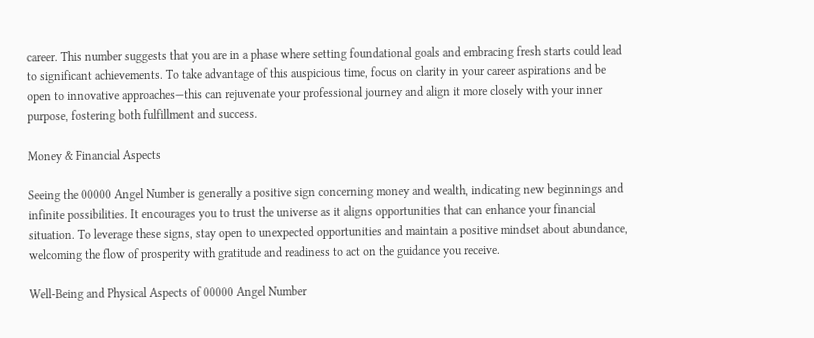career. This number suggests that you are in a phase where setting foundational goals and embracing fresh starts could lead to significant achievements. To take advantage of this auspicious time, focus on clarity in your career aspirations and be open to innovative approaches—this can rejuvenate your professional journey and align it more closely with your inner purpose, fostering both fulfillment and success.

Money & Financial Aspects

Seeing the 00000 Angel Number is generally a positive sign concerning money and wealth, indicating new beginnings and infinite possibilities. It encourages you to trust the universe as it aligns opportunities that can enhance your financial situation. To leverage these signs, stay open to unexpected opportunities and maintain a positive mindset about abundance, welcoming the flow of prosperity with gratitude and readiness to act on the guidance you receive.

Well-Being and Physical Aspects of 00000 Angel Number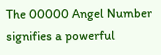The 00000 Angel Number signifies a powerful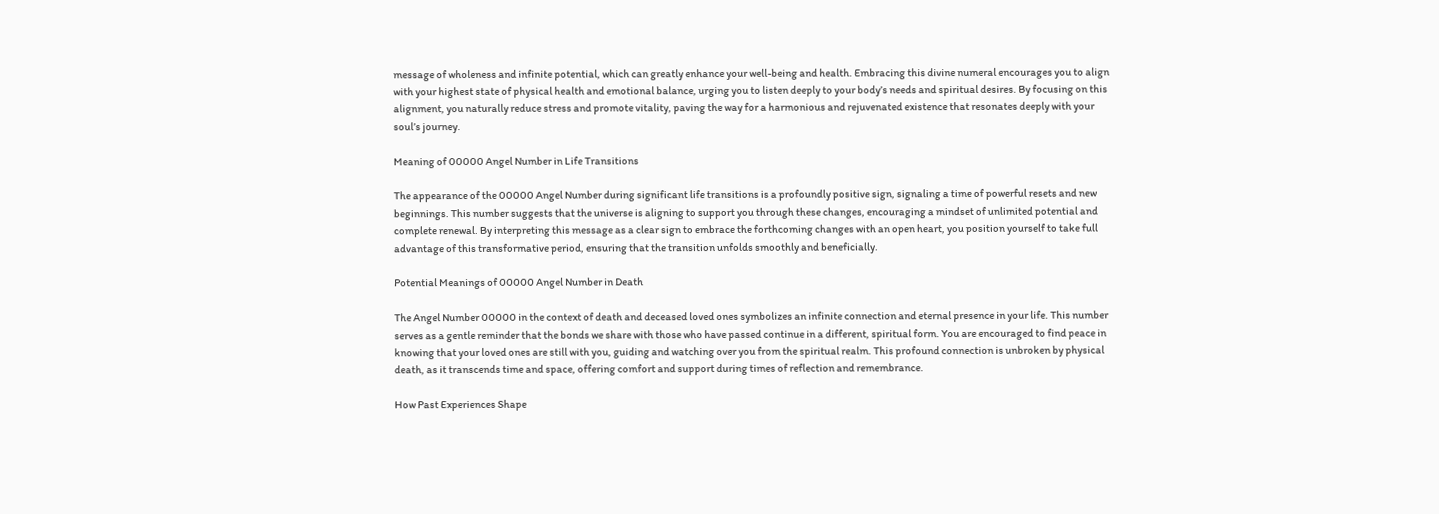message of wholeness and infinite potential, which can greatly enhance your well-being and health. Embracing this divine numeral encourages you to align with your highest state of physical health and emotional balance, urging you to listen deeply to your body’s needs and spiritual desires. By focusing on this alignment, you naturally reduce stress and promote vitality, paving the way for a harmonious and rejuvenated existence that resonates deeply with your soul’s journey.

Meaning of 00000 Angel Number in Life Transitions

The appearance of the 00000 Angel Number during significant life transitions is a profoundly positive sign, signaling a time of powerful resets and new beginnings. This number suggests that the universe is aligning to support you through these changes, encouraging a mindset of unlimited potential and complete renewal. By interpreting this message as a clear sign to embrace the forthcoming changes with an open heart, you position yourself to take full advantage of this transformative period, ensuring that the transition unfolds smoothly and beneficially.

Potential Meanings of 00000 Angel Number in Death

The Angel Number 00000 in the context of death and deceased loved ones symbolizes an infinite connection and eternal presence in your life. This number serves as a gentle reminder that the bonds we share with those who have passed continue in a different, spiritual form. You are encouraged to find peace in knowing that your loved ones are still with you, guiding and watching over you from the spiritual realm. This profound connection is unbroken by physical death, as it transcends time and space, offering comfort and support during times of reflection and remembrance.

How Past Experiences Shape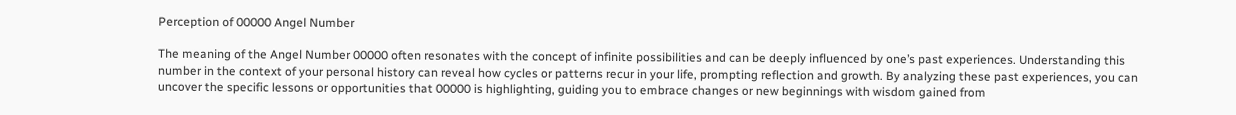Perception of 00000 Angel Number

The meaning of the Angel Number 00000 often resonates with the concept of infinite possibilities and can be deeply influenced by one’s past experiences. Understanding this number in the context of your personal history can reveal how cycles or patterns recur in your life, prompting reflection and growth. By analyzing these past experiences, you can uncover the specific lessons or opportunities that 00000 is highlighting, guiding you to embrace changes or new beginnings with wisdom gained from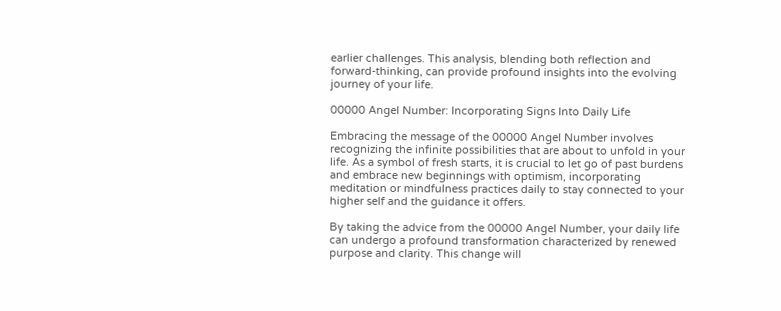earlier challenges. This analysis, blending both reflection and forward-thinking, can provide profound insights into the evolving journey of your life.

00000 Angel Number: Incorporating Signs Into Daily Life

Embracing the message of the 00000 Angel Number involves recognizing the infinite possibilities that are about to unfold in your life. As a symbol of fresh starts, it is crucial to let go of past burdens and embrace new beginnings with optimism, incorporating meditation or mindfulness practices daily to stay connected to your higher self and the guidance it offers.

By taking the advice from the 00000 Angel Number, your daily life can undergo a profound transformation characterized by renewed purpose and clarity. This change will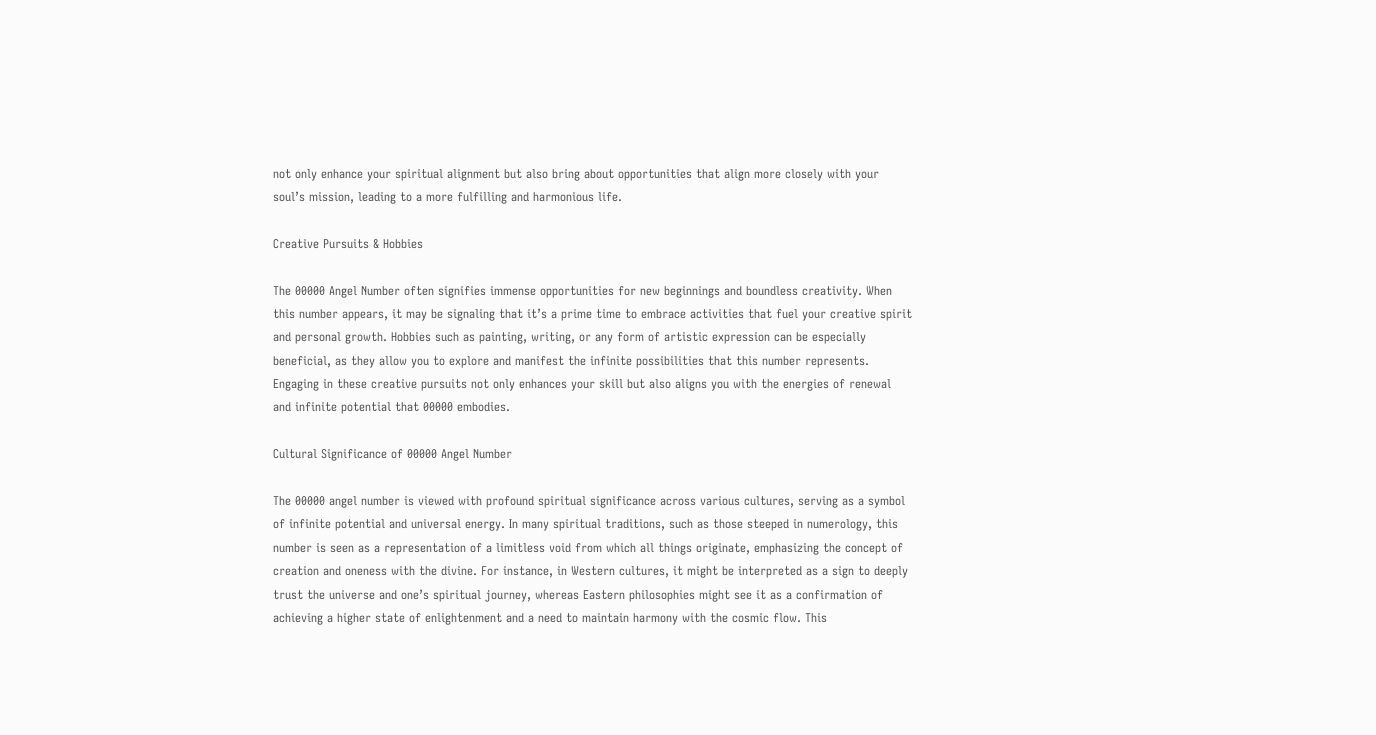not only enhance your spiritual alignment but also bring about opportunities that align more closely with your soul’s mission, leading to a more fulfilling and harmonious life.

Creative Pursuits & Hobbies

The 00000 Angel Number often signifies immense opportunities for new beginnings and boundless creativity. When this number appears, it may be signaling that it’s a prime time to embrace activities that fuel your creative spirit and personal growth. Hobbies such as painting, writing, or any form of artistic expression can be especially beneficial, as they allow you to explore and manifest the infinite possibilities that this number represents. Engaging in these creative pursuits not only enhances your skill but also aligns you with the energies of renewal and infinite potential that 00000 embodies.

Cultural Significance of 00000 Angel Number

The 00000 angel number is viewed with profound spiritual significance across various cultures, serving as a symbol of infinite potential and universal energy. In many spiritual traditions, such as those steeped in numerology, this number is seen as a representation of a limitless void from which all things originate, emphasizing the concept of creation and oneness with the divine. For instance, in Western cultures, it might be interpreted as a sign to deeply trust the universe and one’s spiritual journey, whereas Eastern philosophies might see it as a confirmation of achieving a higher state of enlightenment and a need to maintain harmony with the cosmic flow. This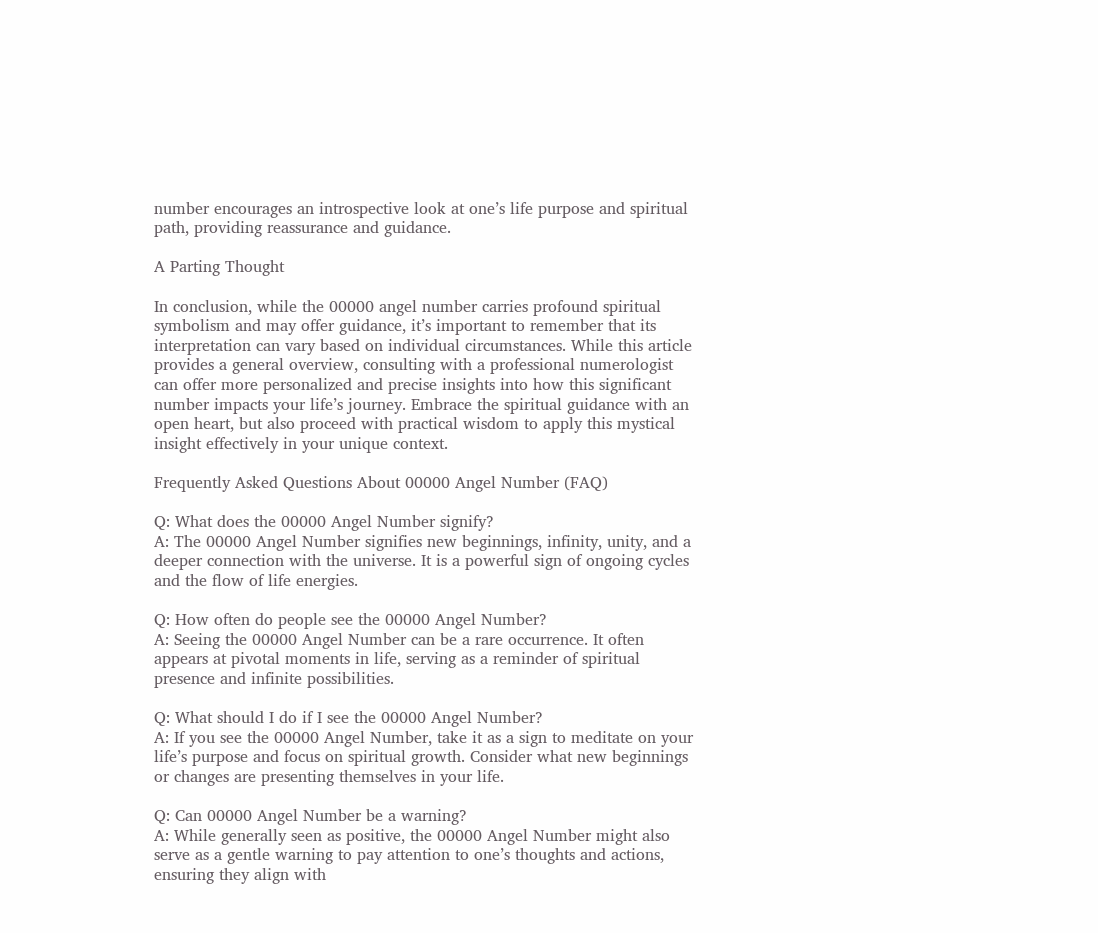number encourages an introspective look at one’s life purpose and spiritual path, providing reassurance and guidance.

A Parting Thought

In conclusion, while the 00000 angel number carries profound spiritual symbolism and may offer guidance, it’s important to remember that its interpretation can vary based on individual circumstances. While this article provides a general overview, consulting with a professional numerologist can offer more personalized and precise insights into how this significant number impacts your life’s journey. Embrace the spiritual guidance with an open heart, but also proceed with practical wisdom to apply this mystical insight effectively in your unique context.

Frequently Asked Questions About 00000 Angel Number (FAQ)

Q: What does the 00000 Angel Number signify?
A: The 00000 Angel Number signifies new beginnings, infinity, unity, and a deeper connection with the universe. It is a powerful sign of ongoing cycles and the flow of life energies.

Q: How often do people see the 00000 Angel Number?
A: Seeing the 00000 Angel Number can be a rare occurrence. It often appears at pivotal moments in life, serving as a reminder of spiritual presence and infinite possibilities.

Q: What should I do if I see the 00000 Angel Number?
A: If you see the 00000 Angel Number, take it as a sign to meditate on your life’s purpose and focus on spiritual growth. Consider what new beginnings or changes are presenting themselves in your life.

Q: Can 00000 Angel Number be a warning?
A: While generally seen as positive, the 00000 Angel Number might also serve as a gentle warning to pay attention to one’s thoughts and actions, ensuring they align with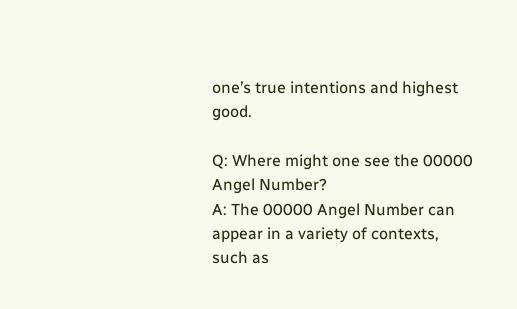one’s true intentions and highest good.

Q: Where might one see the 00000 Angel Number?
A: The 00000 Angel Number can appear in a variety of contexts, such as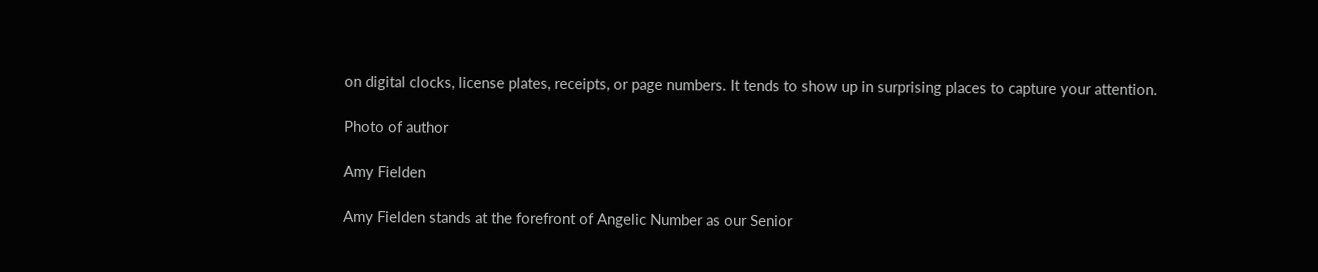on digital clocks, license plates, receipts, or page numbers. It tends to show up in surprising places to capture your attention.

Photo of author

Amy Fielden

Amy Fielden stands at the forefront of Angelic Number as our Senior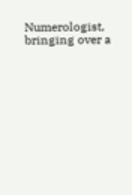Numerologist, bringing over a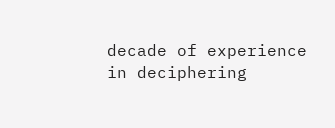decade of experience in deciphering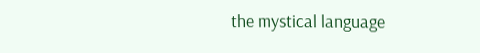the mystical language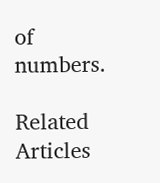of numbers.

Related Articles